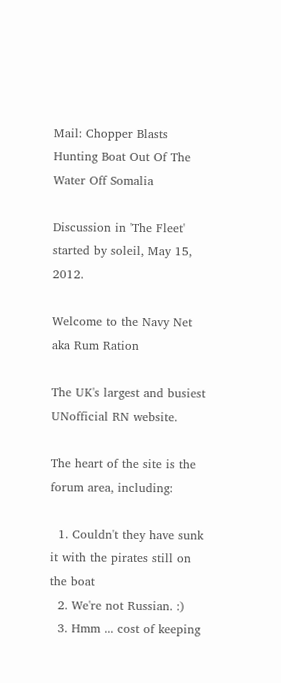Mail: Chopper Blasts Hunting Boat Out Of The Water Off Somalia

Discussion in 'The Fleet' started by soleil, May 15, 2012.

Welcome to the Navy Net aka Rum Ration

The UK's largest and busiest UNofficial RN website.

The heart of the site is the forum area, including:

  1. Couldn't they have sunk it with the pirates still on the boat
  2. We're not Russian. :)
  3. Hmm ... cost of keeping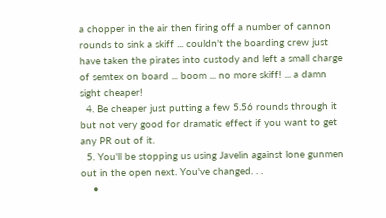a chopper in the air then firing off a number of cannon rounds to sink a skiff ... couldn't the boarding crew just have taken the pirates into custody and left a small charge of semtex on board ... boom ... no more skiff! ... a damn sight cheaper!
  4. Be cheaper just putting a few 5.56 rounds through it but not very good for dramatic effect if you want to get any PR out of it.
  5. You'll be stopping us using Javelin against lone gunmen out in the open next. You've changed. . .
    •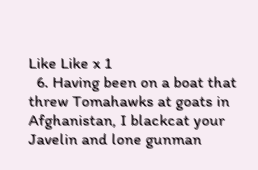Like Like x 1
  6. Having been on a boat that threw Tomahawks at goats in Afghanistan, I blackcat your Javelin and lone gunman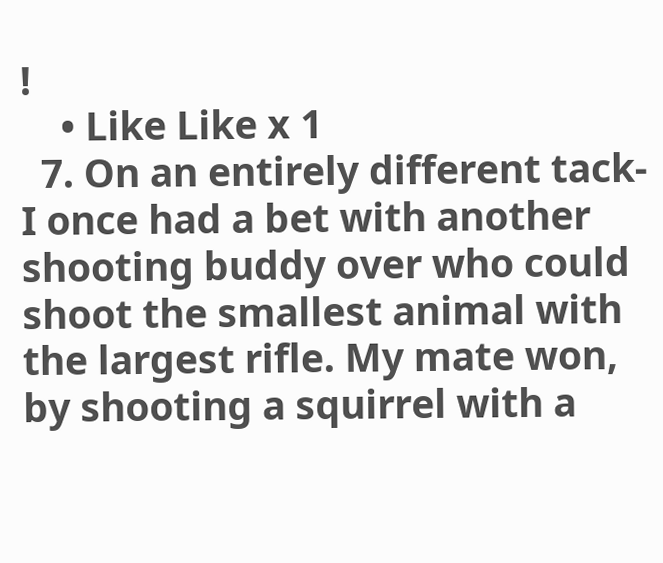!
    • Like Like x 1
  7. On an entirely different tack- I once had a bet with another shooting buddy over who could shoot the smallest animal with the largest rifle. My mate won, by shooting a squirrel with a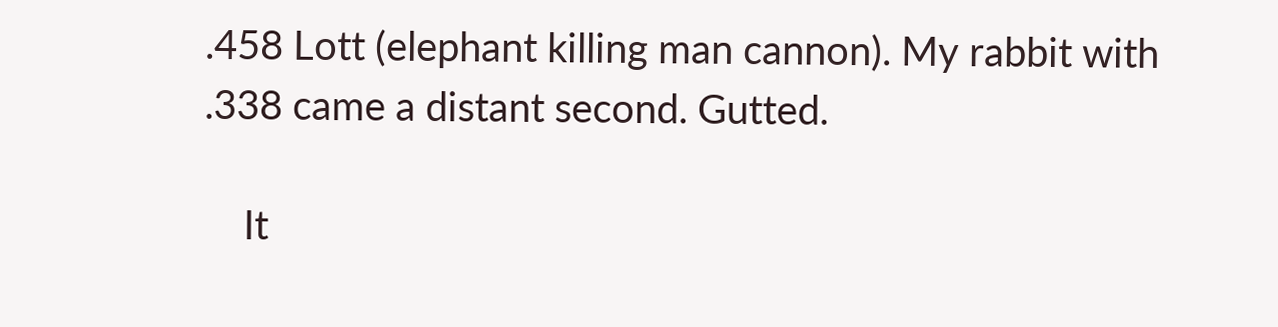.458 Lott (elephant killing man cannon). My rabbit with .338 came a distant second. Gutted.

    It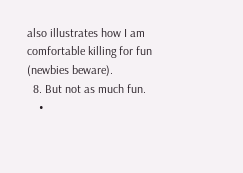also illustrates how I am comfortable killing for fun (newbies beware).
  8. But not as much fun.
    •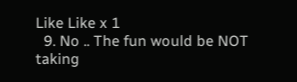Like Like x 1
  9. No .. The fun would be NOT taking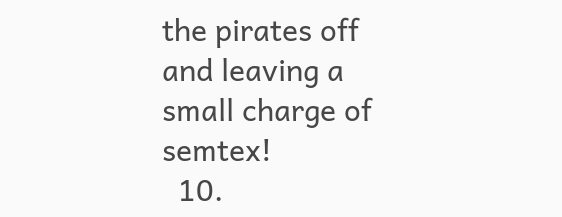the pirates off and leaving a small charge of semtex!
  10.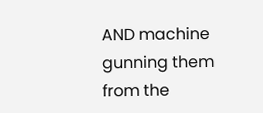AND machine gunning them from the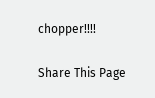chopper!!!!

Share This Page